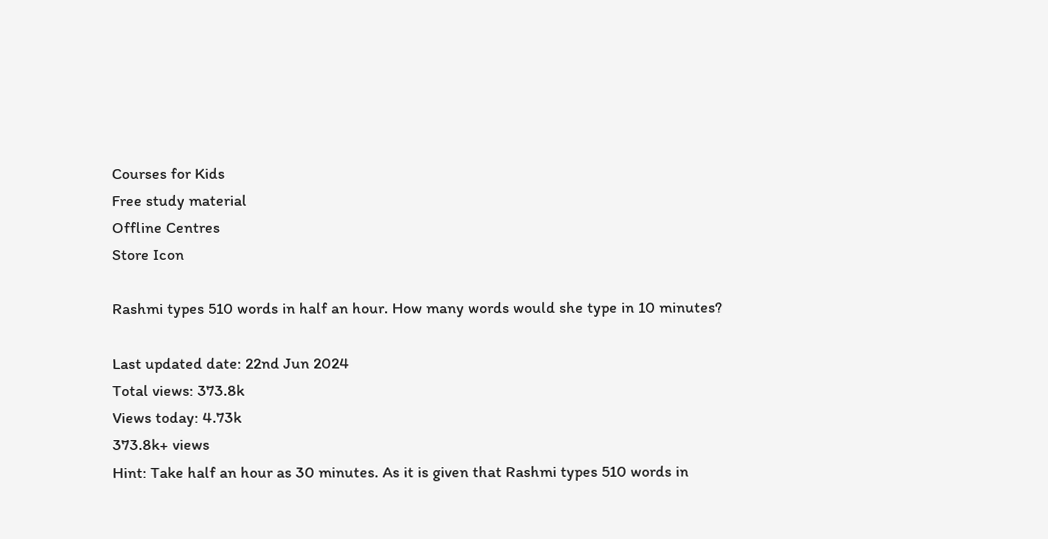Courses for Kids
Free study material
Offline Centres
Store Icon

Rashmi types 510 words in half an hour. How many words would she type in 10 minutes?

Last updated date: 22nd Jun 2024
Total views: 373.8k
Views today: 4.73k
373.8k+ views
Hint: Take half an hour as 30 minutes. As it is given that Rashmi types 510 words in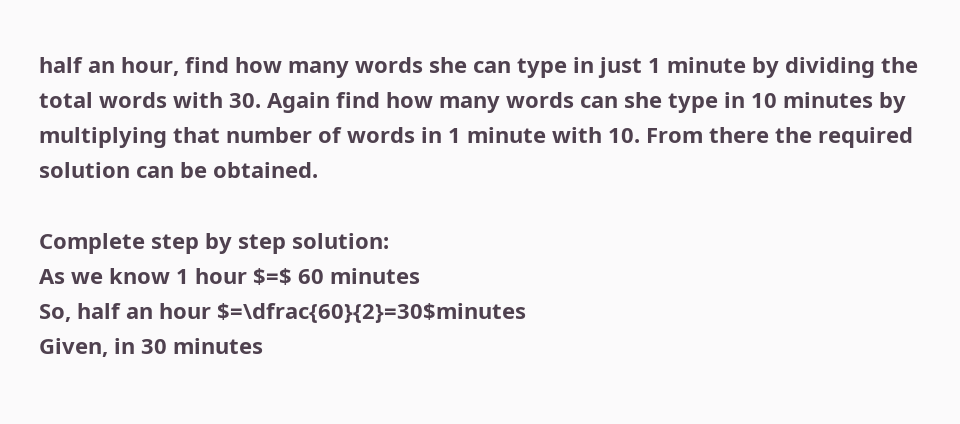half an hour, find how many words she can type in just 1 minute by dividing the total words with 30. Again find how many words can she type in 10 minutes by multiplying that number of words in 1 minute with 10. From there the required solution can be obtained.

Complete step by step solution:
As we know 1 hour $=$ 60 minutes
So, half an hour $=\dfrac{60}{2}=30$minutes
Given, in 30 minutes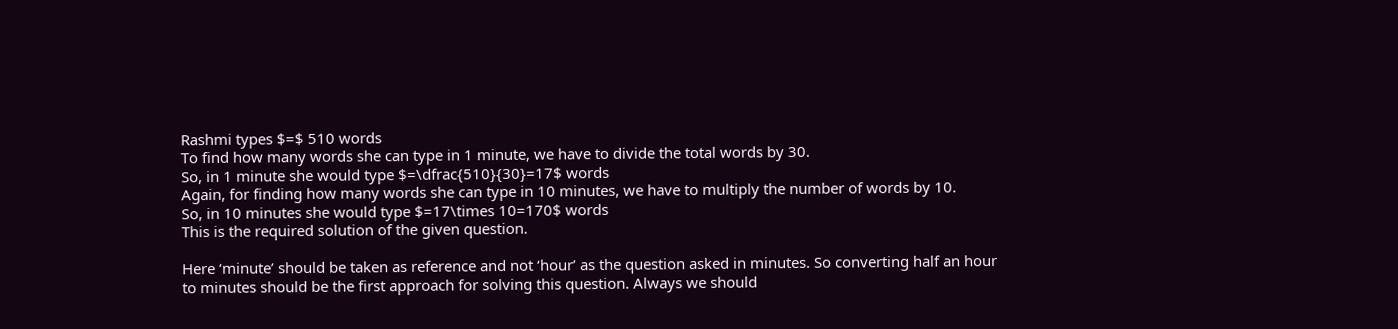Rashmi types $=$ 510 words
To find how many words she can type in 1 minute, we have to divide the total words by 30.
So, in 1 minute she would type $=\dfrac{510}{30}=17$ words
Again, for finding how many words she can type in 10 minutes, we have to multiply the number of words by 10.
So, in 10 minutes she would type $=17\times 10=170$ words
This is the required solution of the given question.

Here ‘minute’ should be taken as reference and not ‘hour’ as the question asked in minutes. So converting half an hour to minutes should be the first approach for solving this question. Always we should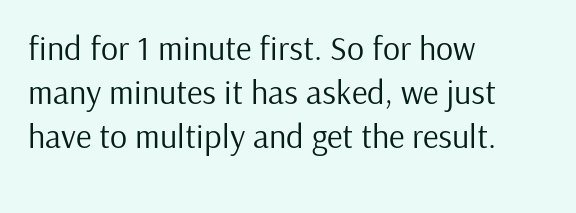find for 1 minute first. So for how many minutes it has asked, we just have to multiply and get the result.